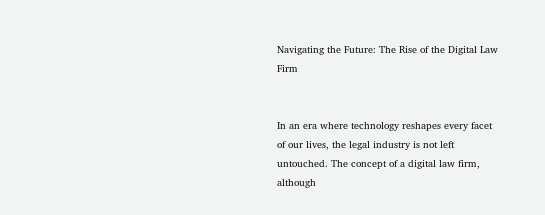Navigating the Future: The Rise of the Digital Law Firm


In an era where technology reshapes every facet of our lives, the legal industry is not left untouched. The concept of a digital law firm, although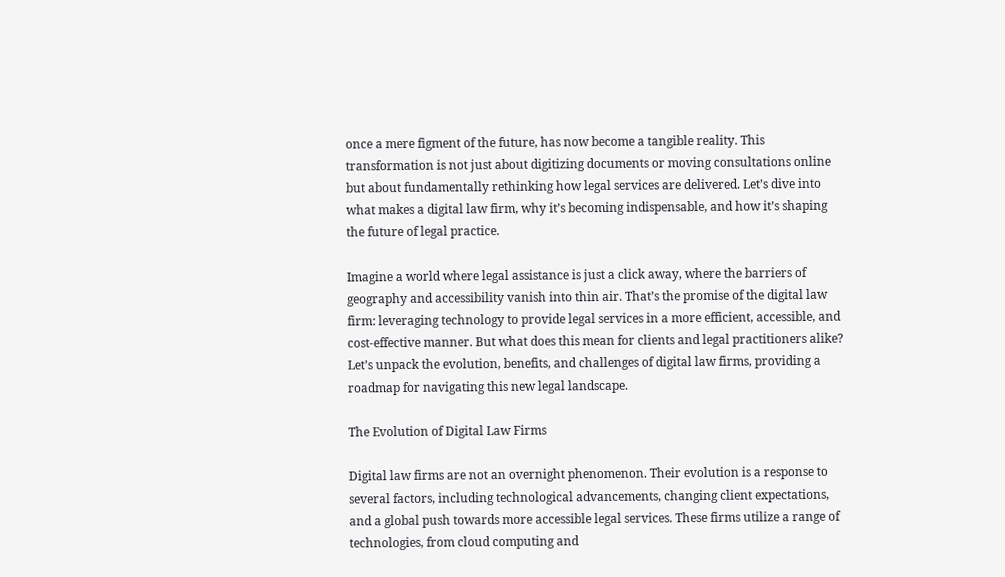once a mere figment of the future, has now become a tangible reality. This transformation is not just about digitizing documents or moving consultations online but about fundamentally rethinking how legal services are delivered. Let’s dive into what makes a digital law firm, why it’s becoming indispensable, and how it’s shaping the future of legal practice.

Imagine a world where legal assistance is just a click away, where the barriers of geography and accessibility vanish into thin air. That’s the promise of the digital law firm: leveraging technology to provide legal services in a more efficient, accessible, and cost-effective manner. But what does this mean for clients and legal practitioners alike? Let’s unpack the evolution, benefits, and challenges of digital law firms, providing a roadmap for navigating this new legal landscape.

The Evolution of Digital Law Firms

Digital law firms are not an overnight phenomenon. Their evolution is a response to several factors, including technological advancements, changing client expectations, and a global push towards more accessible legal services. These firms utilize a range of technologies, from cloud computing and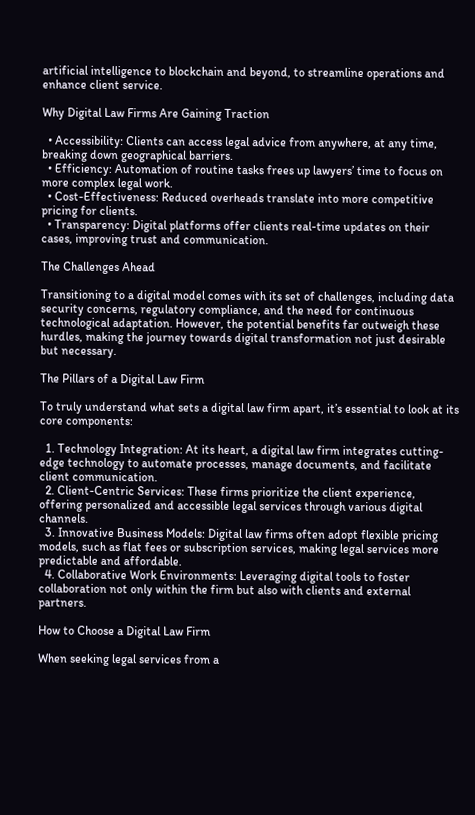artificial intelligence to blockchain and beyond, to streamline operations and enhance client service.

Why Digital Law Firms Are Gaining Traction

  • Accessibility: Clients can access legal advice from anywhere, at any time, breaking down geographical barriers.
  • Efficiency: Automation of routine tasks frees up lawyers’ time to focus on more complex legal work.
  • Cost-Effectiveness: Reduced overheads translate into more competitive pricing for clients.
  • Transparency: Digital platforms offer clients real-time updates on their cases, improving trust and communication.

The Challenges Ahead

Transitioning to a digital model comes with its set of challenges, including data security concerns, regulatory compliance, and the need for continuous technological adaptation. However, the potential benefits far outweigh these hurdles, making the journey towards digital transformation not just desirable but necessary.

The Pillars of a Digital Law Firm

To truly understand what sets a digital law firm apart, it’s essential to look at its core components:

  1. Technology Integration: At its heart, a digital law firm integrates cutting-edge technology to automate processes, manage documents, and facilitate client communication.
  2. Client-Centric Services: These firms prioritize the client experience, offering personalized and accessible legal services through various digital channels.
  3. Innovative Business Models: Digital law firms often adopt flexible pricing models, such as flat fees or subscription services, making legal services more predictable and affordable.
  4. Collaborative Work Environments: Leveraging digital tools to foster collaboration not only within the firm but also with clients and external partners.

How to Choose a Digital Law Firm

When seeking legal services from a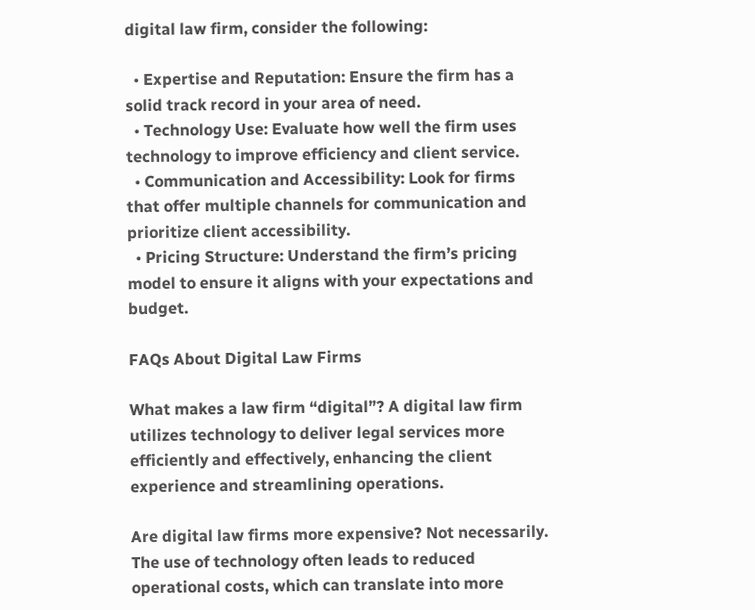digital law firm, consider the following:

  • Expertise and Reputation: Ensure the firm has a solid track record in your area of need.
  • Technology Use: Evaluate how well the firm uses technology to improve efficiency and client service.
  • Communication and Accessibility: Look for firms that offer multiple channels for communication and prioritize client accessibility.
  • Pricing Structure: Understand the firm’s pricing model to ensure it aligns with your expectations and budget.

FAQs About Digital Law Firms

What makes a law firm “digital”? A digital law firm utilizes technology to deliver legal services more efficiently and effectively, enhancing the client experience and streamlining operations.

Are digital law firms more expensive? Not necessarily. The use of technology often leads to reduced operational costs, which can translate into more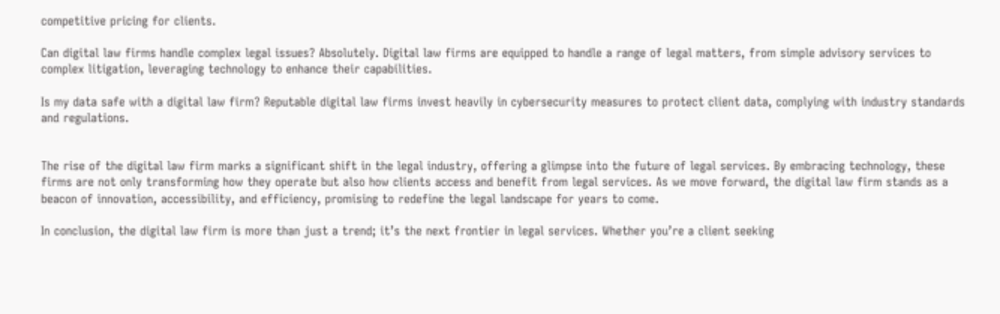competitive pricing for clients.

Can digital law firms handle complex legal issues? Absolutely. Digital law firms are equipped to handle a range of legal matters, from simple advisory services to complex litigation, leveraging technology to enhance their capabilities.

Is my data safe with a digital law firm? Reputable digital law firms invest heavily in cybersecurity measures to protect client data, complying with industry standards and regulations.


The rise of the digital law firm marks a significant shift in the legal industry, offering a glimpse into the future of legal services. By embracing technology, these firms are not only transforming how they operate but also how clients access and benefit from legal services. As we move forward, the digital law firm stands as a beacon of innovation, accessibility, and efficiency, promising to redefine the legal landscape for years to come.

In conclusion, the digital law firm is more than just a trend; it’s the next frontier in legal services. Whether you’re a client seeking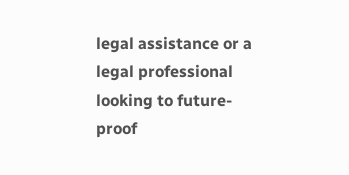legal assistance or a legal professional looking to future-proof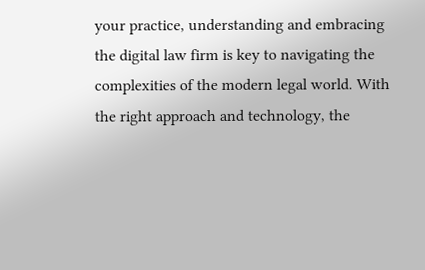your practice, understanding and embracing the digital law firm is key to navigating the complexities of the modern legal world. With the right approach and technology, the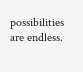possibilities are endless.